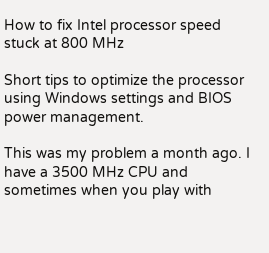How to fix Intel processor speed stuck at 800 MHz

Short tips to optimize the processor using Windows settings and BIOS power management.

This was my problem a month ago. I have a 3500 MHz CPU and sometimes when you play with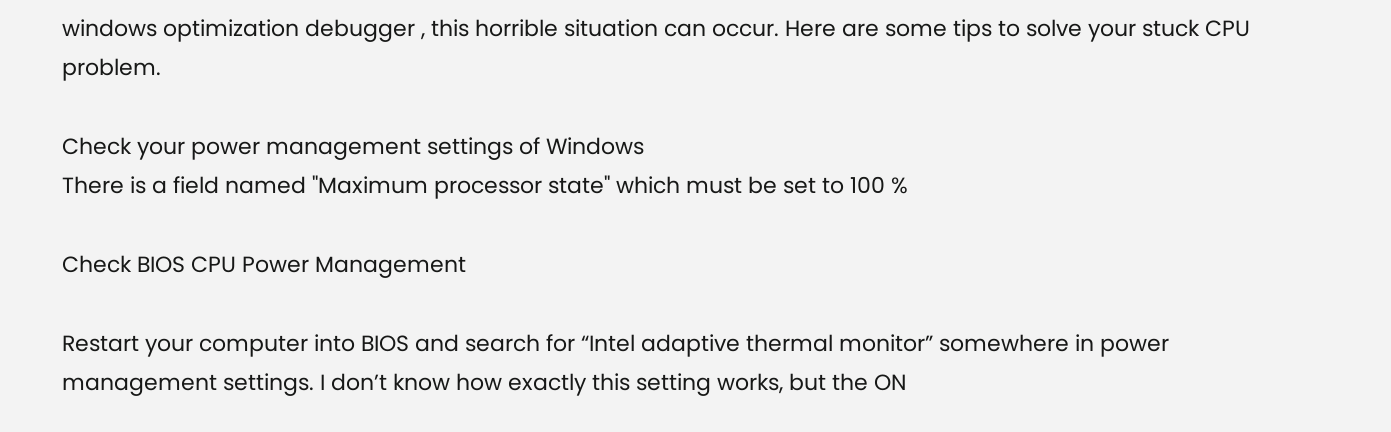windows optimization debugger , this horrible situation can occur. Here are some tips to solve your stuck CPU problem.

Check your power management settings of Windows
There is a field named "Maximum processor state" which must be set to 100 %

Check BIOS CPU Power Management

Restart your computer into BIOS and search for “Intel adaptive thermal monitor” somewhere in power management settings. I don’t know how exactly this setting works, but the ON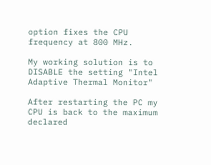option fixes the CPU frequency at 800 MHz.

My working solution is to DISABLE the setting "Intel Adaptive Thermal Monitor"

After restarting the PC my CPU is back to the maximum declared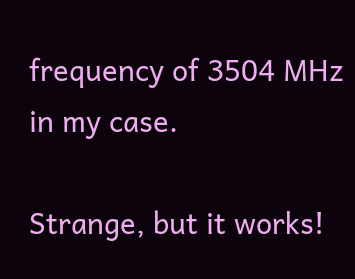frequency of 3504 MHz in my case.

Strange, but it works!